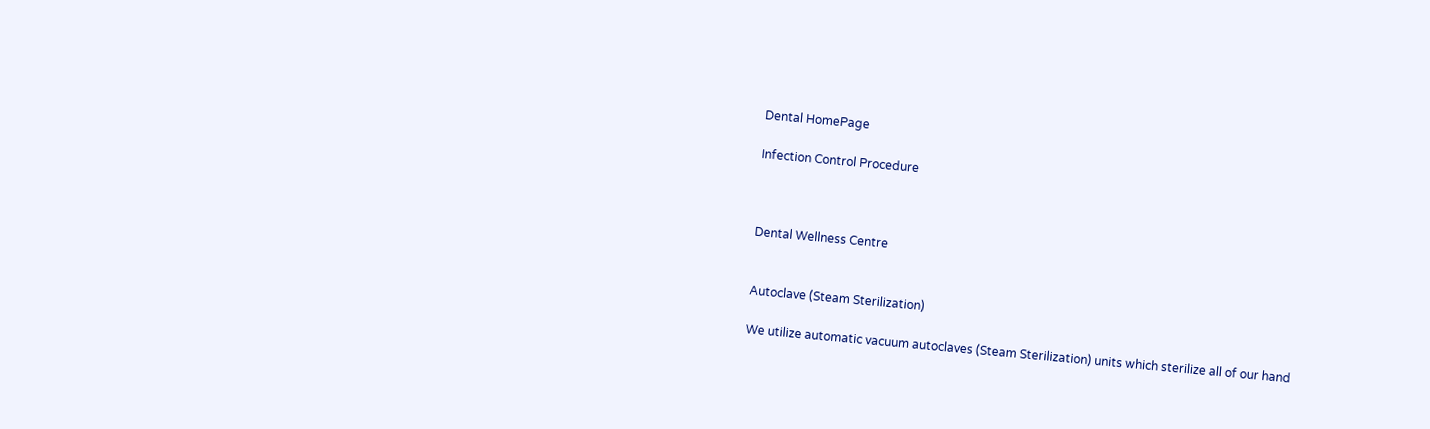Dental HomePage

Infection Control Procedure



Dental Wellness Centre


Autoclave (Steam Sterilization)

We utilize automatic vacuum autoclaves (Steam Sterilization) units which sterilize all of our hand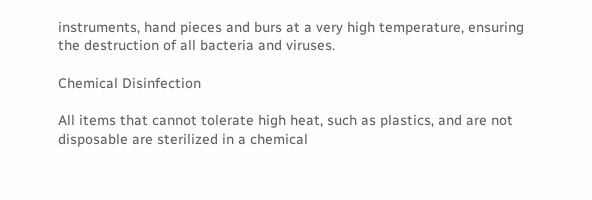instruments, hand pieces and burs at a very high temperature, ensuring the destruction of all bacteria and viruses.

Chemical Disinfection

All items that cannot tolerate high heat, such as plastics, and are not disposable are sterilized in a chemical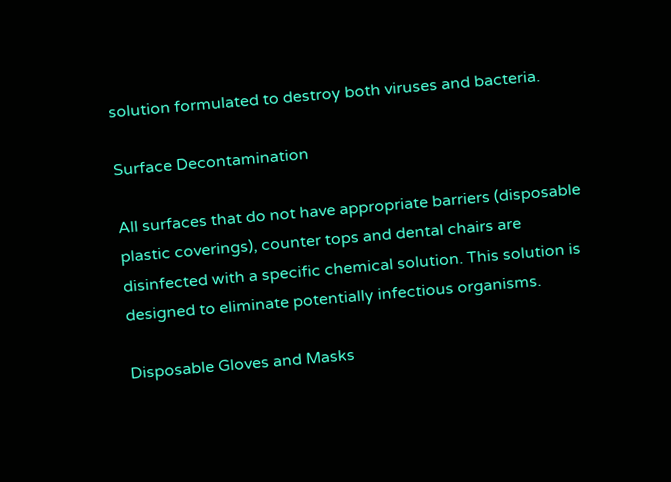solution formulated to destroy both viruses and bacteria.

Surface Decontamination

All surfaces that do not have appropriate barriers (disposable plastic coverings), counter tops and dental chairs are disinfected with a specific chemical solution. This solution is designed to eliminate potentially infectious organisms.

Disposable Gloves and Masks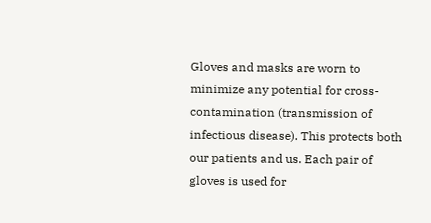Gloves and masks are worn to minimize any potential for cross-contamination (transmission of infectious disease). This protects both our patients and us. Each pair of gloves is used for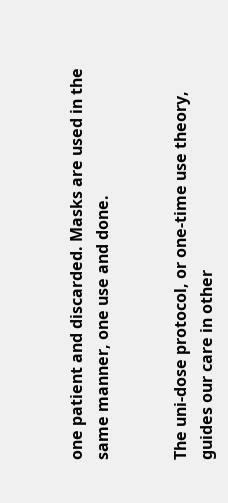one patient and discarded. Masks are used in the same manner, one use and done.


The uni-dose protocol, or one-time use theory, guides our care in other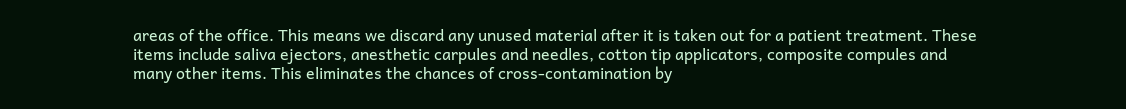areas of the office. This means we discard any unused material after it is taken out for a patient treatment. These items include saliva ejectors, anesthetic carpules and needles, cotton tip applicators, composite compules and many other items. This eliminates the chances of cross-contamination by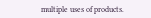multiple uses of products.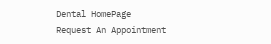Dental HomePage
Request An Appointment